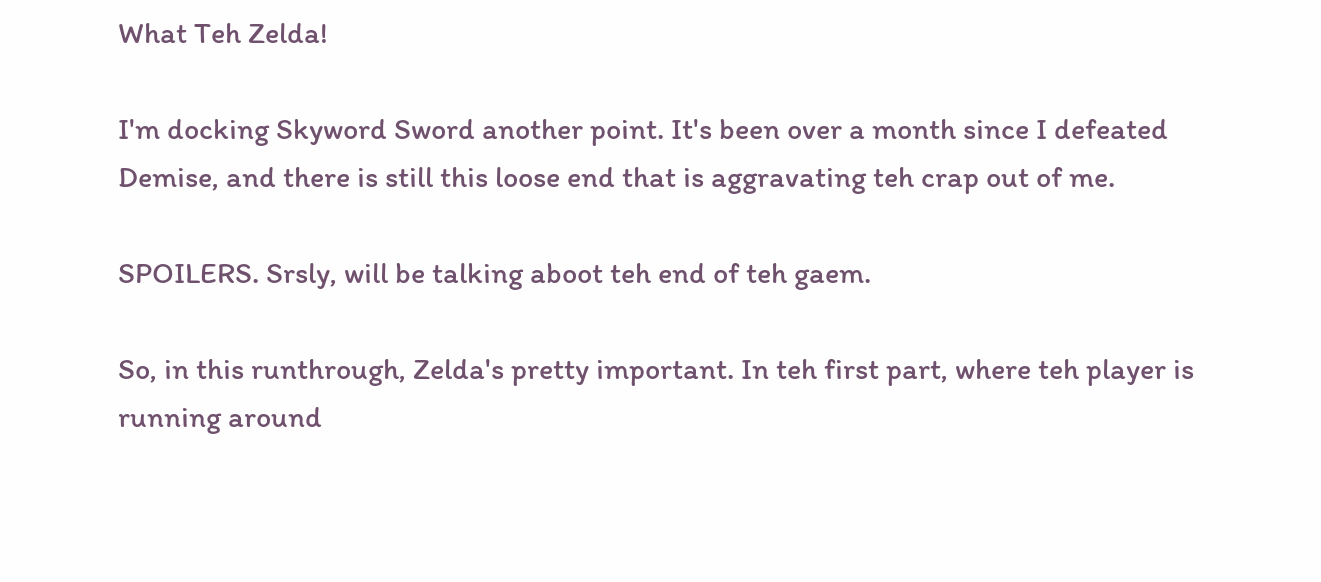What Teh Zelda!

I'm docking Skyword Sword another point. It's been over a month since I defeated Demise, and there is still this loose end that is aggravating teh crap out of me.

SPOILERS. Srsly, will be talking aboot teh end of teh gaem.

So, in this runthrough, Zelda's pretty important. In teh first part, where teh player is running around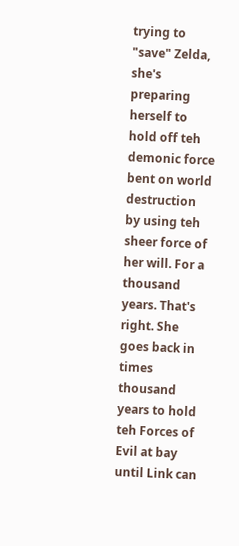trying to "save" Zelda, she's preparing herself to hold off teh demonic force bent on world destruction by using teh sheer force of her will. For a thousand years. That's right. She goes back in times thousand years to hold teh Forces of Evil at bay until Link can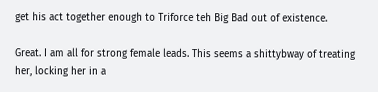get his act together enough to Triforce teh Big Bad out of existence.

Great. I am all for strong female leads. This seems a shittybway of treating her, locking her in a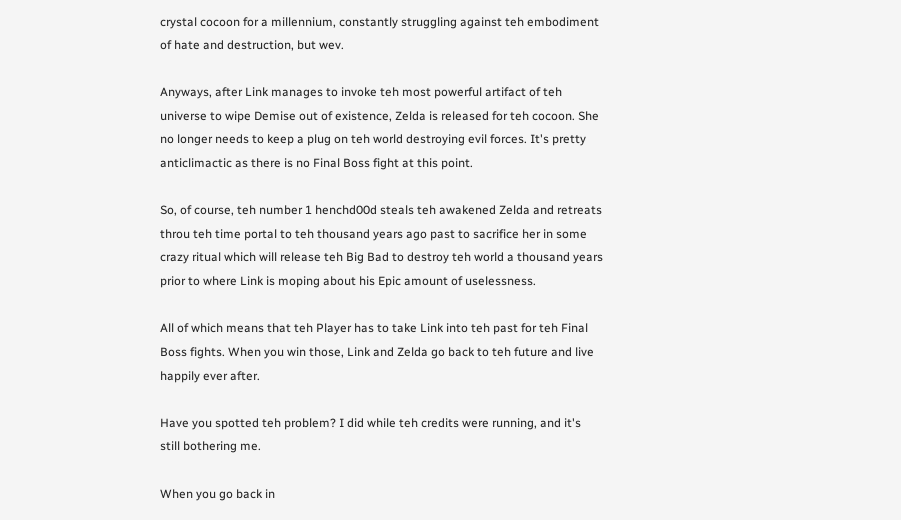crystal cocoon for a millennium, constantly struggling against teh embodiment of hate and destruction, but wev.

Anyways, after Link manages to invoke teh most powerful artifact of teh universe to wipe Demise out of existence, Zelda is released for teh cocoon. She no longer needs to keep a plug on teh world destroying evil forces. It's pretty anticlimactic as there is no Final Boss fight at this point.

So, of course, teh number 1 henchd00d steals teh awakened Zelda and retreats throu teh time portal to teh thousand years ago past to sacrifice her in some crazy ritual which will release teh Big Bad to destroy teh world a thousand years prior to where Link is moping about his Epic amount of uselessness.

All of which means that teh Player has to take Link into teh past for teh Final Boss fights. When you win those, Link and Zelda go back to teh future and live happily ever after.

Have you spotted teh problem? I did while teh credits were running, and it's still bothering me.

When you go back in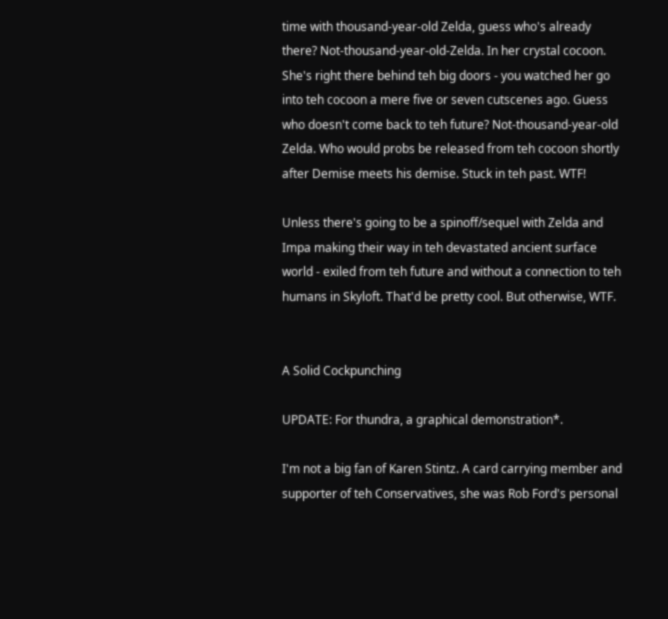time with thousand-year-old Zelda, guess who's already there? Not-thousand-year-old-Zelda. In her crystal cocoon. She's right there behind teh big doors - you watched her go into teh cocoon a mere five or seven cutscenes ago. Guess who doesn't come back to teh future? Not-thousand-year-old Zelda. Who would probs be released from teh cocoon shortly after Demise meets his demise. Stuck in teh past. WTF!

Unless there's going to be a spinoff/sequel with Zelda and Impa making their way in teh devastated ancient surface world - exiled from teh future and without a connection to teh humans in Skyloft. That'd be pretty cool. But otherwise, WTF.


A Solid Cockpunching

UPDATE: For thundra, a graphical demonstration*.

I'm not a big fan of Karen Stintz. A card carrying member and supporter of teh Conservatives, she was Rob Ford's personal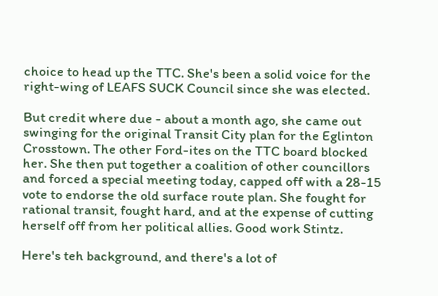choice to head up the TTC. She's been a solid voice for the right-wing of LEAFS SUCK Council since she was elected.

But credit where due - about a month ago, she came out swinging for the original Transit City plan for the Eglinton Crosstown. The other Ford-ites on the TTC board blocked her. She then put together a coalition of other councillors and forced a special meeting today, capped off with a 28-15 vote to endorse the old surface route plan. She fought for rational transit, fought hard, and at the expense of cutting herself off from her political allies. Good work Stintz.

Here's teh background, and there's a lot of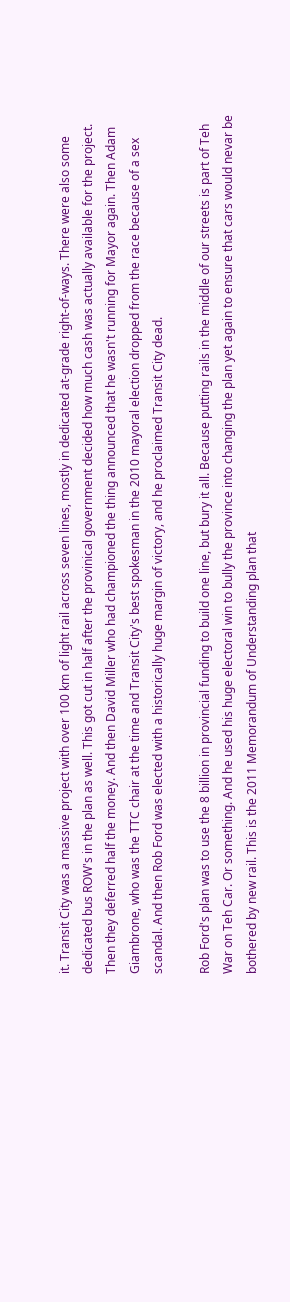it. Transit City was a massive project with over 100 km of light rail across seven lines, mostly in dedicated at-grade right-of-ways. There were also some dedicated bus ROW's in the plan as well. This got cut in half after the provinical government decided how much cash was actually available for the project. Then they deferred half the money. And then David Miller who had championed the thing announced that he wasn't running for Mayor again. Then Adam Giambrone, who was the TTC chair at the time and Transit City's best spokesman in the 2010 mayoral election dropped from the race because of a sex scandal. And then Rob Ford was elected with a historically huge margin of victory, and he proclaimed Transit City dead.

Rob Ford's plan was to use the 8 billion in provincial funding to build one line, but bury it all. Because putting rails in the middle of our streets is part of Teh War on Teh Car. Or something. And he used his huge electoral win to bully the province into changing the plan yet again to ensure that cars would nevar be bothered by new rail. This is the 2011 Memorandum of Understanding plan that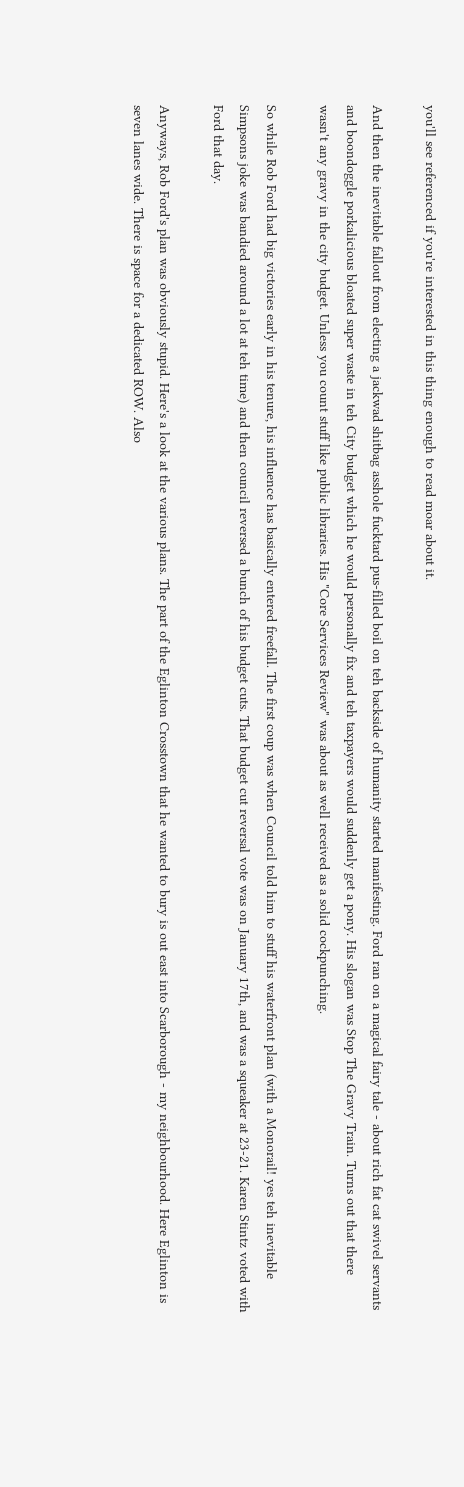you'll see referenced if you're interested in this thing enough to read moar about it.

And then the inevitable fallout from electing a jackwad shitbag asshole fucktard pus-filled boil on teh backside of humanity started manifesting. Ford ran on a magical fairy tale - about rich fat cat swivel servants and boondoggle porkalicious bloated super waste in teh City budget which he would personally fix and teh taxpayers would suddenly get a pony. His slogan was Stop The Gravy Train. Turns out that there wasn't any gravy in the city budget. Unless you count stuff like public libraries. His "Core Services Review" was about as well received as a solid cockpunching.

So while Rob Ford had big victories early in his tenure, his influence has basically entered freefall. The first coup was when Council told him to stuff his waterfront plan (with a Monorail! yes teh inevitable Simpsons joke was bandied around a lot at teh time) and then council reversed a bunch of his budget cuts. That budget cut reversal vote was on January 17th, and was a squeaker at 23-21. Karen Stintz voted with Ford that day.

Anyways, Rob Ford's plan was obviously stupid. Here's a look at the various plans. The part of the Eglinton Crosstown that he wanted to bury is out east into Scarborough - my neighbourhood. Here Eglinton is seven lanes wide. There is space for a dedicated ROW. Also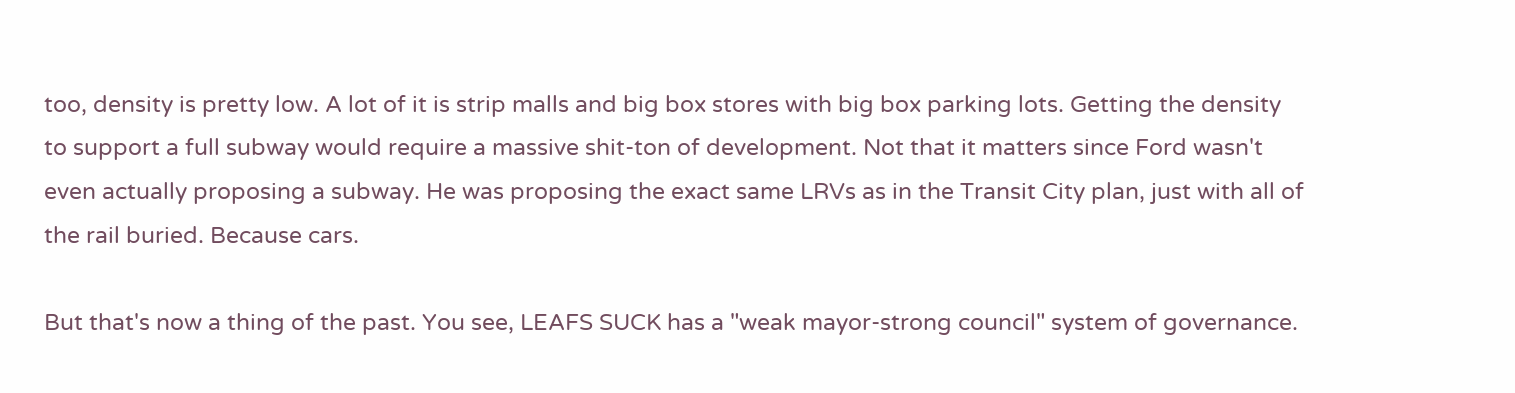too, density is pretty low. A lot of it is strip malls and big box stores with big box parking lots. Getting the density to support a full subway would require a massive shit-ton of development. Not that it matters since Ford wasn't even actually proposing a subway. He was proposing the exact same LRVs as in the Transit City plan, just with all of the rail buried. Because cars.

But that's now a thing of the past. You see, LEAFS SUCK has a "weak mayor-strong council" system of governance.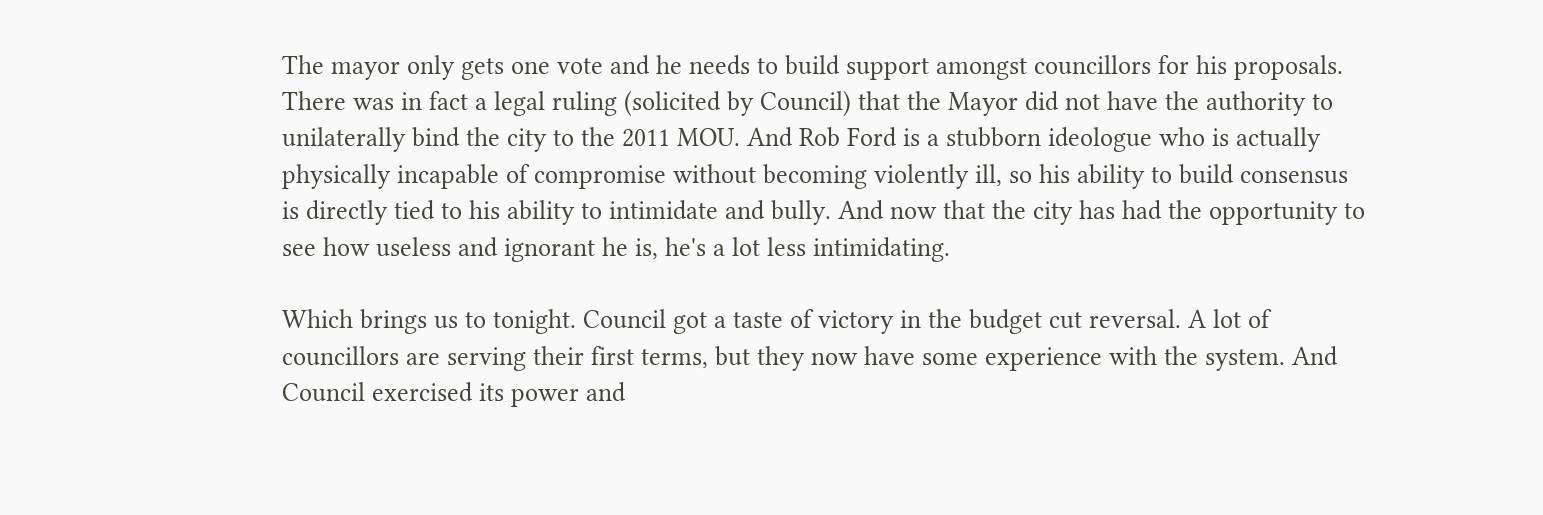The mayor only gets one vote and he needs to build support amongst councillors for his proposals. There was in fact a legal ruling (solicited by Council) that the Mayor did not have the authority to unilaterally bind the city to the 2011 MOU. And Rob Ford is a stubborn ideologue who is actually physically incapable of compromise without becoming violently ill, so his ability to build consensus is directly tied to his ability to intimidate and bully. And now that the city has had the opportunity to see how useless and ignorant he is, he's a lot less intimidating.

Which brings us to tonight. Council got a taste of victory in the budget cut reversal. A lot of councillors are serving their first terms, but they now have some experience with the system. And Council exercised its power and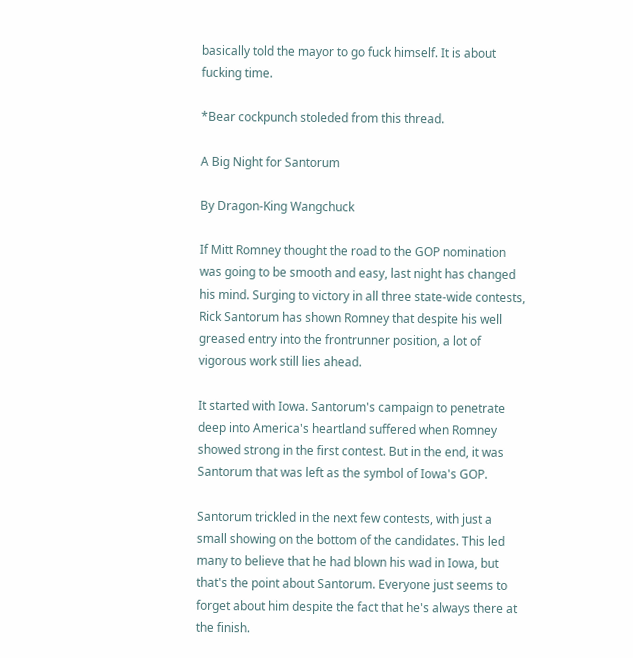basically told the mayor to go fuck himself. It is about fucking time.

*Bear cockpunch stoleded from this thread.

A Big Night for Santorum

By Dragon-King Wangchuck

If Mitt Romney thought the road to the GOP nomination was going to be smooth and easy, last night has changed his mind. Surging to victory in all three state-wide contests, Rick Santorum has shown Romney that despite his well greased entry into the frontrunner position, a lot of vigorous work still lies ahead.

It started with Iowa. Santorum's campaign to penetrate deep into America's heartland suffered when Romney showed strong in the first contest. But in the end, it was Santorum that was left as the symbol of Iowa's GOP.

Santorum trickled in the next few contests, with just a small showing on the bottom of the candidates. This led many to believe that he had blown his wad in Iowa, but that's the point about Santorum. Everyone just seems to forget about him despite the fact that he's always there at the finish.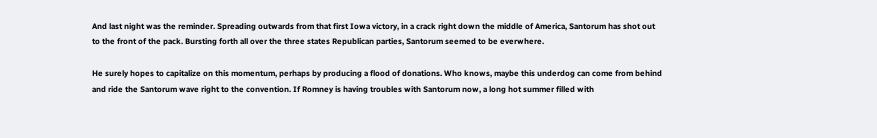And last night was the reminder. Spreading outwards from that first Iowa victory, in a crack right down the middle of America, Santorum has shot out to the front of the pack. Bursting forth all over the three states Republican parties, Santorum seemed to be everwhere.

He surely hopes to capitalize on this momentum, perhaps by producing a flood of donations. Who knows, maybe this underdog can come from behind and ride the Santorum wave right to the convention. If Romney is having troubles with Santorum now, a long hot summer filled with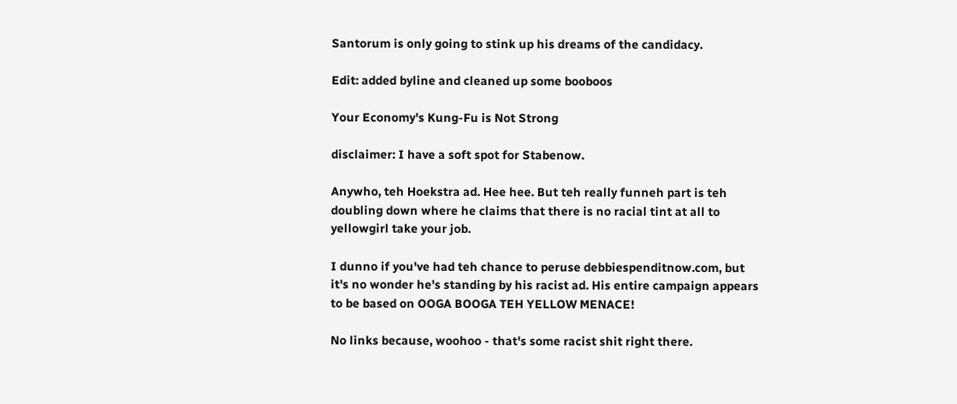Santorum is only going to stink up his dreams of the candidacy.

Edit: added byline and cleaned up some booboos

Your Economy's Kung-Fu is Not Strong

disclaimer: I have a soft spot for Stabenow.

Anywho, teh Hoekstra ad. Hee hee. But teh really funneh part is teh doubling down where he claims that there is no racial tint at all to yellowgirl take your job.

I dunno if you've had teh chance to peruse debbiespenditnow.com, but it's no wonder he's standing by his racist ad. His entire campaign appears to be based on OOGA BOOGA TEH YELLOW MENACE!

No links because, woohoo - that's some racist shit right there.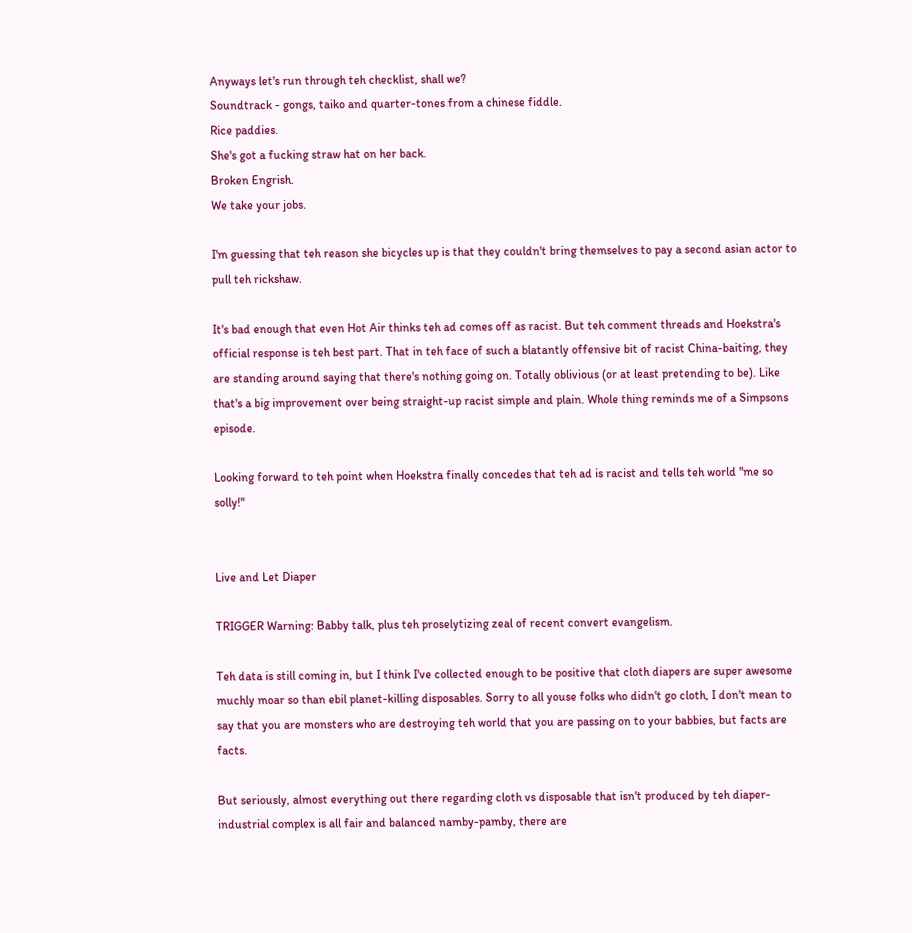Anyways let's run through teh checklist, shall we?
Soundtrack - gongs, taiko and quarter-tones from a chinese fiddle.
Rice paddies.
She's got a fucking straw hat on her back.
Broken Engrish.
We take your jobs.

I'm guessing that teh reason she bicycles up is that they couldn't bring themselves to pay a second asian actor to pull teh rickshaw.

It's bad enough that even Hot Air thinks teh ad comes off as racist. But teh comment threads and Hoekstra's official response is teh best part. That in teh face of such a blatantly offensive bit of racist China-baiting, they are standing around saying that there's nothing going on. Totally oblivious (or at least pretending to be). Like that's a big improvement over being straight-up racist simple and plain. Whole thing reminds me of a Simpsons episode.

Looking forward to teh point when Hoekstra finally concedes that teh ad is racist and tells teh world "me so solly!"


Live and Let Diaper

TRIGGER Warning: Babby talk, plus teh proselytizing zeal of recent convert evangelism.

Teh data is still coming in, but I think I've collected enough to be positive that cloth diapers are super awesome muchly moar so than ebil planet-killing disposables. Sorry to all youse folks who didn't go cloth, I don't mean to say that you are monsters who are destroying teh world that you are passing on to your babbies, but facts are facts.

But seriously, almost everything out there regarding cloth vs disposable that isn't produced by teh diaper-industrial complex is all fair and balanced namby-pamby, there are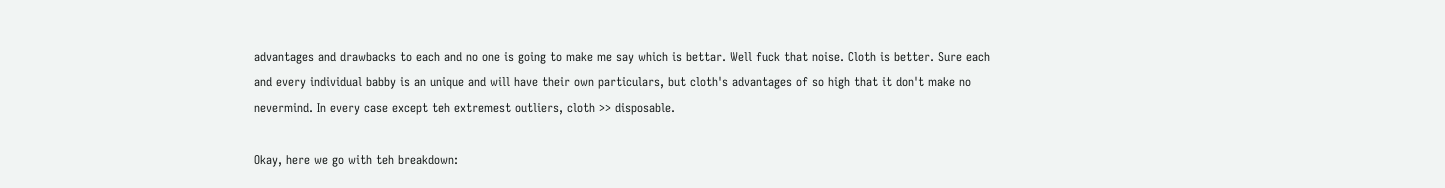advantages and drawbacks to each and no one is going to make me say which is bettar. Well fuck that noise. Cloth is better. Sure each and every individual babby is an unique and will have their own particulars, but cloth's advantages of so high that it don't make no nevermind. In every case except teh extremest outliers, cloth >> disposable.

Okay, here we go with teh breakdown: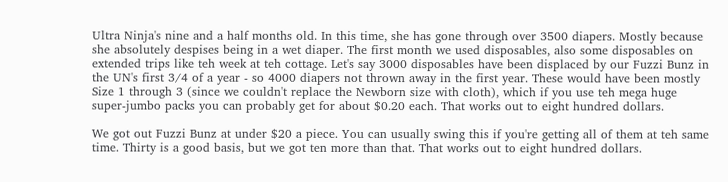Ultra Ninja's nine and a half months old. In this time, she has gone through over 3500 diapers. Mostly because she absolutely despises being in a wet diaper. The first month we used disposables, also some disposables on extended trips like teh week at teh cottage. Let's say 3000 disposables have been displaced by our Fuzzi Bunz in the UN's first 3/4 of a year - so 4000 diapers not thrown away in the first year. These would have been mostly Size 1 through 3 (since we couldn't replace the Newborn size with cloth), which if you use teh mega huge super-jumbo packs you can probably get for about $0.20 each. That works out to eight hundred dollars.

We got out Fuzzi Bunz at under $20 a piece. You can usually swing this if you're getting all of them at teh same time. Thirty is a good basis, but we got ten more than that. That works out to eight hundred dollars.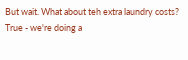But wait. What about teh extra laundry costs? True - we're doing a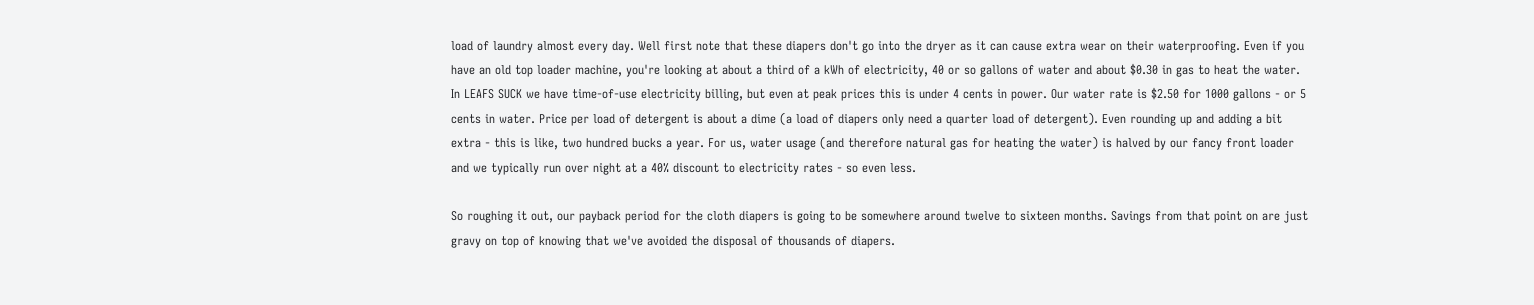load of laundry almost every day. Well first note that these diapers don't go into the dryer as it can cause extra wear on their waterproofing. Even if you have an old top loader machine, you're looking at about a third of a kWh of electricity, 40 or so gallons of water and about $0.30 in gas to heat the water. In LEAFS SUCK we have time-of-use electricity billing, but even at peak prices this is under 4 cents in power. Our water rate is $2.50 for 1000 gallons - or 5 cents in water. Price per load of detergent is about a dime (a load of diapers only need a quarter load of detergent). Even rounding up and adding a bit extra - this is like, two hundred bucks a year. For us, water usage (and therefore natural gas for heating the water) is halved by our fancy front loader and we typically run over night at a 40% discount to electricity rates - so even less.

So roughing it out, our payback period for the cloth diapers is going to be somewhere around twelve to sixteen months. Savings from that point on are just gravy on top of knowing that we've avoided the disposal of thousands of diapers.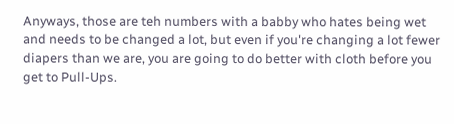Anyways, those are teh numbers with a babby who hates being wet and needs to be changed a lot, but even if you're changing a lot fewer diapers than we are, you are going to do better with cloth before you get to Pull-Ups.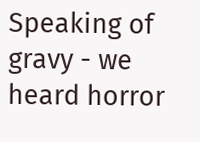Speaking of gravy - we heard horror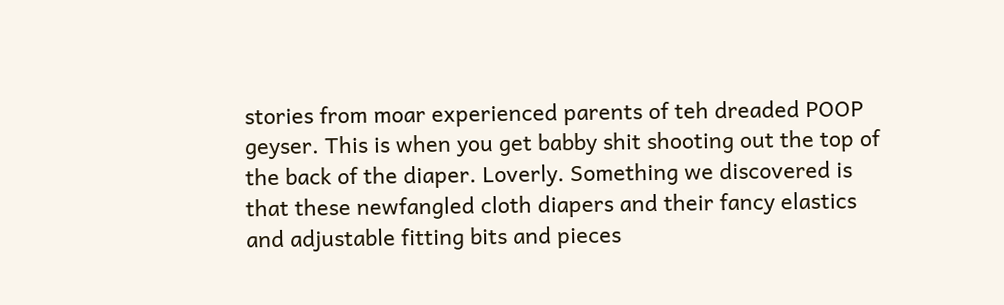stories from moar experienced parents of teh dreaded POOP geyser. This is when you get babby shit shooting out the top of the back of the diaper. Loverly. Something we discovered is that these newfangled cloth diapers and their fancy elastics and adjustable fitting bits and pieces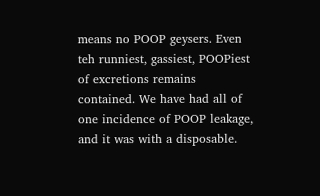means no POOP geysers. Even teh runniest, gassiest, POOPiest of excretions remains contained. We have had all of one incidence of POOP leakage, and it was with a disposable.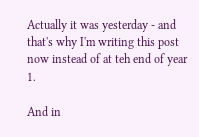Actually it was yesterday - and that's why I'm writing this post now instead of at teh end of year 1.

And in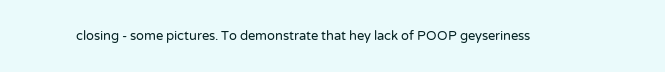closing - some pictures. To demonstrate that hey lack of POOP geyseriness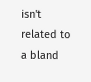isn't related to a bland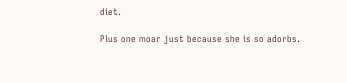diet.

Plus one moar just because she is so adorbs.